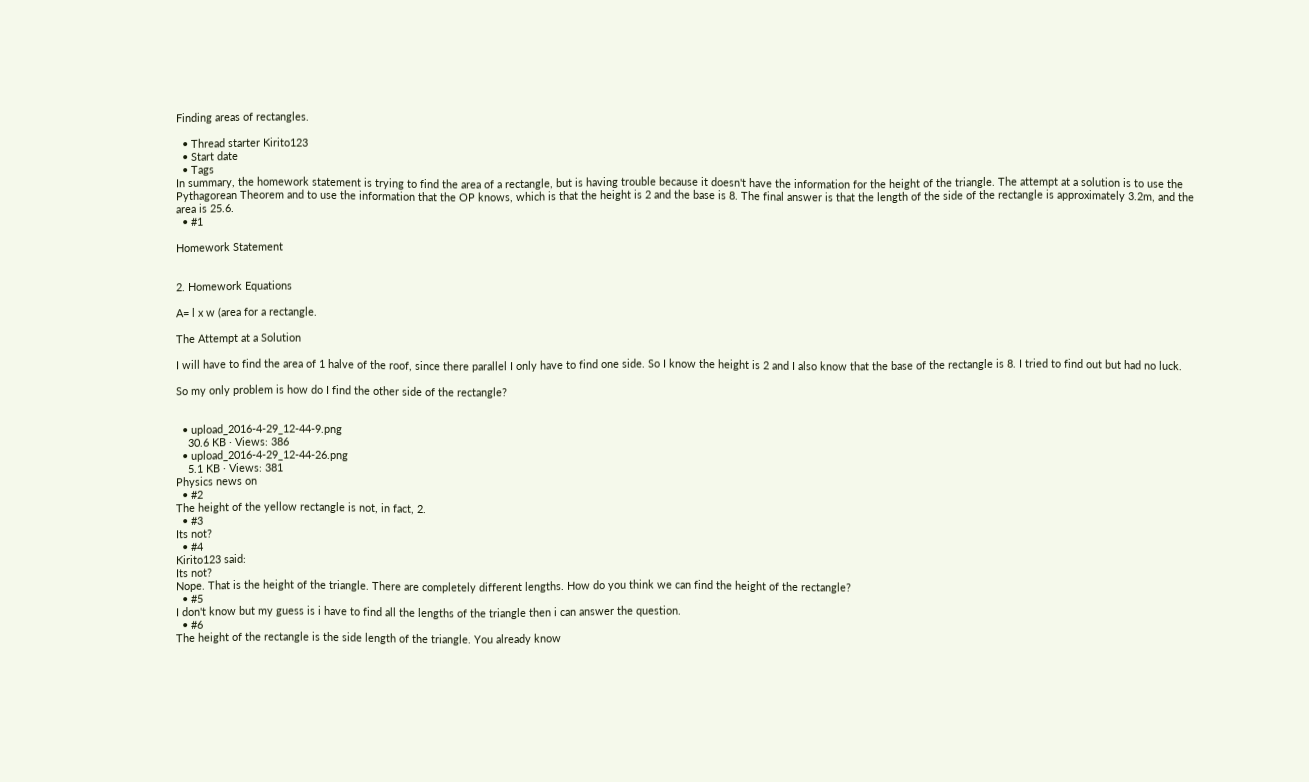Finding areas of rectangles.

  • Thread starter Kirito123
  • Start date
  • Tags
In summary, the homework statement is trying to find the area of a rectangle, but is having trouble because it doesn't have the information for the height of the triangle. The attempt at a solution is to use the Pythagorean Theorem and to use the information that the OP knows, which is that the height is 2 and the base is 8. The final answer is that the length of the side of the rectangle is approximately 3.2m, and the area is 25.6.
  • #1

Homework Statement


2. Homework Equations

A= l x w (area for a rectangle.

The Attempt at a Solution

I will have to find the area of 1 halve of the roof, since there parallel I only have to find one side. So I know the height is 2 and I also know that the base of the rectangle is 8. I tried to find out but had no luck.

So my only problem is how do I find the other side of the rectangle?


  • upload_2016-4-29_12-44-9.png
    30.6 KB · Views: 386
  • upload_2016-4-29_12-44-26.png
    5.1 KB · Views: 381
Physics news on
  • #2
The height of the yellow rectangle is not, in fact, 2.
  • #3
Its not?
  • #4
Kirito123 said:
Its not?
Nope. That is the height of the triangle. There are completely different lengths. How do you think we can find the height of the rectangle?
  • #5
I don't know but my guess is i have to find all the lengths of the triangle then i can answer the question.
  • #6
The height of the rectangle is the side length of the triangle. You already know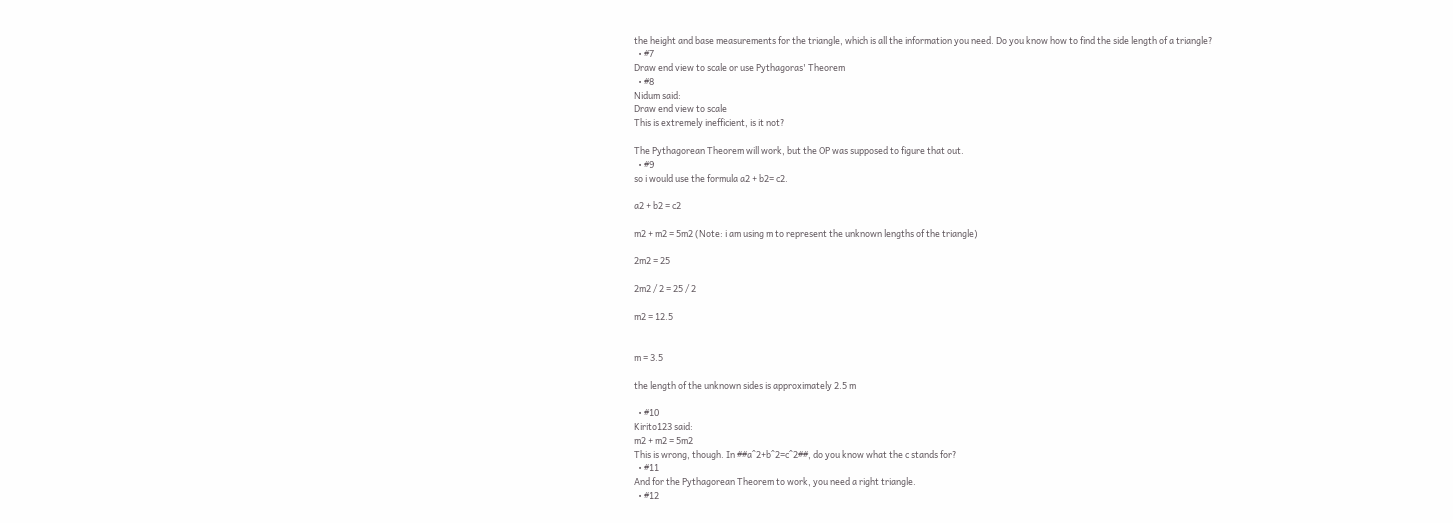the height and base measurements for the triangle, which is all the information you need. Do you know how to find the side length of a triangle?
  • #7
Draw end view to scale or use Pythagoras' Theorem
  • #8
Nidum said:
Draw end view to scale
This is extremely inefficient, is it not?

The Pythagorean Theorem will work, but the OP was supposed to figure that out.
  • #9
so i would use the formula a2 + b2= c2.

a2 + b2 = c2

m2 + m2 = 5m2 (Note: i am using m to represent the unknown lengths of the triangle)

2m2 = 25

2m2 / 2 = 25 / 2

m2 = 12.5


m = 3.5

the length of the unknown sides is approximately 2.5 m

  • #10
Kirito123 said:
m2 + m2 = 5m2
This is wrong, though. In ##a^2+b^2=c^2##, do you know what the c stands for?
  • #11
And for the Pythagorean Theorem to work, you need a right triangle.
  • #12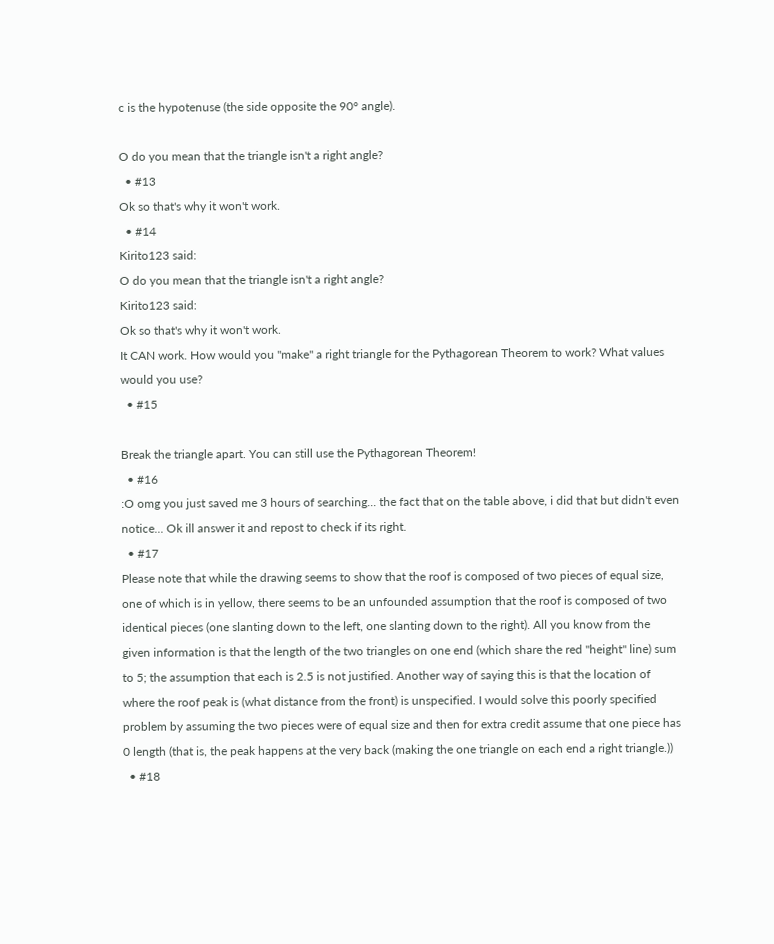c is the hypotenuse (the side opposite the 90° angle).

O do you mean that the triangle isn't a right angle?
  • #13
Ok so that's why it won't work.
  • #14
Kirito123 said:
O do you mean that the triangle isn't a right angle?
Kirito123 said:
Ok so that's why it won't work.
It CAN work. How would you "make" a right triangle for the Pythagorean Theorem to work? What values would you use?
  • #15

Break the triangle apart. You can still use the Pythagorean Theorem!
  • #16
:O omg you just saved me 3 hours of searching... the fact that on the table above, i did that but didn't even notice... Ok ill answer it and repost to check if its right.
  • #17
Please note that while the drawing seems to show that the roof is composed of two pieces of equal size, one of which is in yellow, there seems to be an unfounded assumption that the roof is composed of two identical pieces (one slanting down to the left, one slanting down to the right). All you know from the given information is that the length of the two triangles on one end (which share the red "height" line) sum to 5; the assumption that each is 2.5 is not justified. Another way of saying this is that the location of where the roof peak is (what distance from the front) is unspecified. I would solve this poorly specified problem by assuming the two pieces were of equal size and then for extra credit assume that one piece has 0 length (that is, the peak happens at the very back (making the one triangle on each end a right triangle.))
  • #18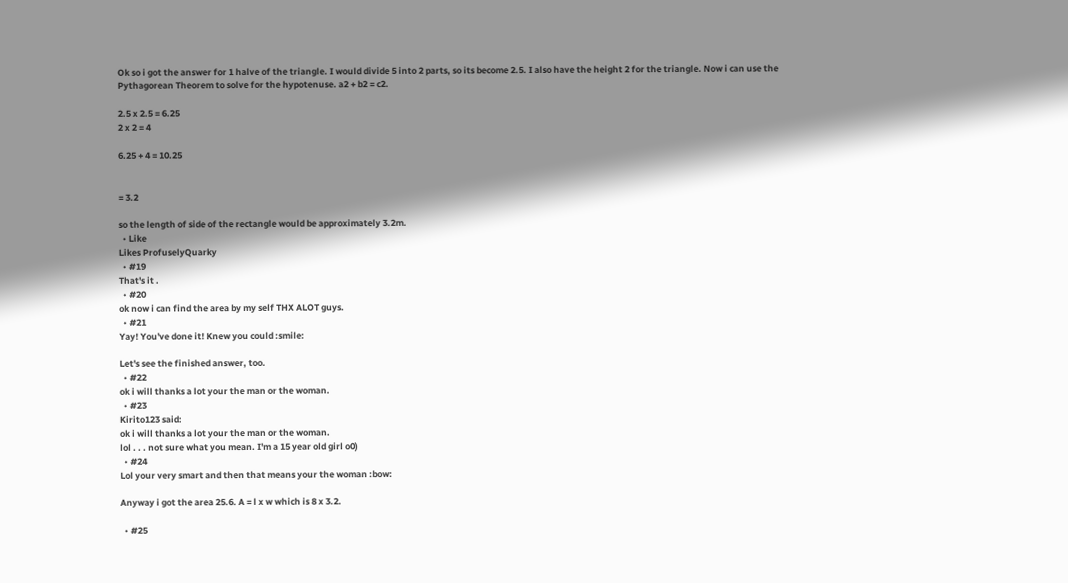Ok so i got the answer for 1 halve of the triangle. I would divide 5 into 2 parts, so its become 2.5. I also have the height 2 for the triangle. Now i can use the Pythagorean Theorem to solve for the hypotenuse. a2 + b2 = c2.

2.5 x 2.5 = 6.25
2 x 2 = 4

6.25 + 4 = 10.25


= 3.2

so the length of side of the rectangle would be approximately 3.2m.
  • Like
Likes ProfuselyQuarky
  • #19
That's it .
  • #20
ok now i can find the area by my self THX ALOT guys.
  • #21
Yay! You've done it! Knew you could :smile:

Let's see the finished answer, too.
  • #22
ok i will thanks a lot your the man or the woman.
  • #23
Kirito123 said:
ok i will thanks a lot your the man or the woman.
lol . . . not sure what you mean. I'm a 15 year old girl o0)
  • #24
Lol your very smart and then that means your the woman :bow:

Anyway i got the area 25.6. A = l x w which is 8 x 3.2.

  • #25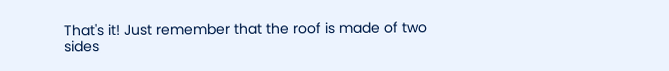That's it! Just remember that the roof is made of two sides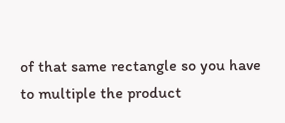of that same rectangle so you have to multiple the product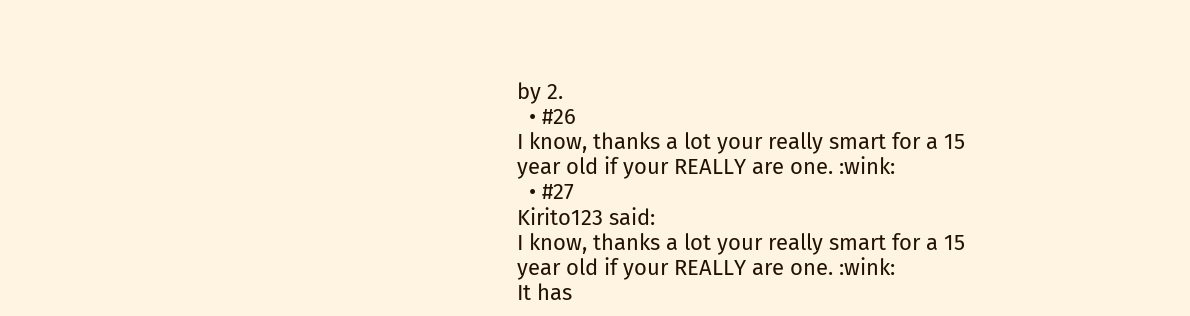by 2.
  • #26
I know, thanks a lot your really smart for a 15 year old if your REALLY are one. :wink:
  • #27
Kirito123 said:
I know, thanks a lot your really smart for a 15 year old if your REALLY are one. :wink:
It has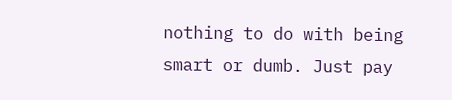nothing to do with being smart or dumb. Just pay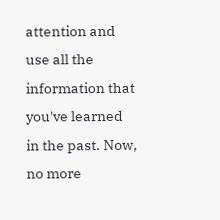attention and use all the information that you've learned in the past. Now, no more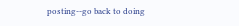posting--go back to doing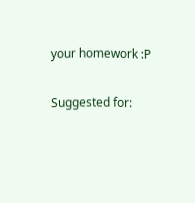your homework :P

Suggested for: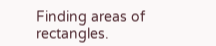Finding areas of rectangles.